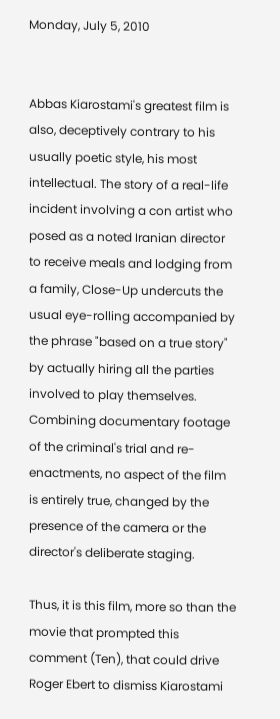Monday, July 5, 2010


Abbas Kiarostami's greatest film is also, deceptively contrary to his usually poetic style, his most intellectual. The story of a real-life incident involving a con artist who posed as a noted Iranian director to receive meals and lodging from a family, Close-Up undercuts the usual eye-rolling accompanied by the phrase "based on a true story" by actually hiring all the parties involved to play themselves. Combining documentary footage of the criminal's trial and re-enactments, no aspect of the film is entirely true, changed by the presence of the camera or the director's deliberate staging.

Thus, it is this film, more so than the movie that prompted this comment (Ten), that could drive Roger Ebert to dismiss Kiarostami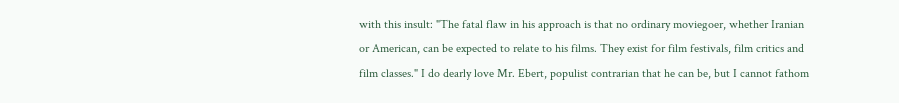with this insult: "The fatal flaw in his approach is that no ordinary moviegoer, whether Iranian or American, can be expected to relate to his films. They exist for film festivals, film critics and film classes." I do dearly love Mr. Ebert, populist contrarian that he can be, but I cannot fathom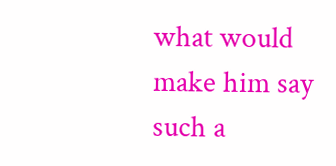what would make him say such a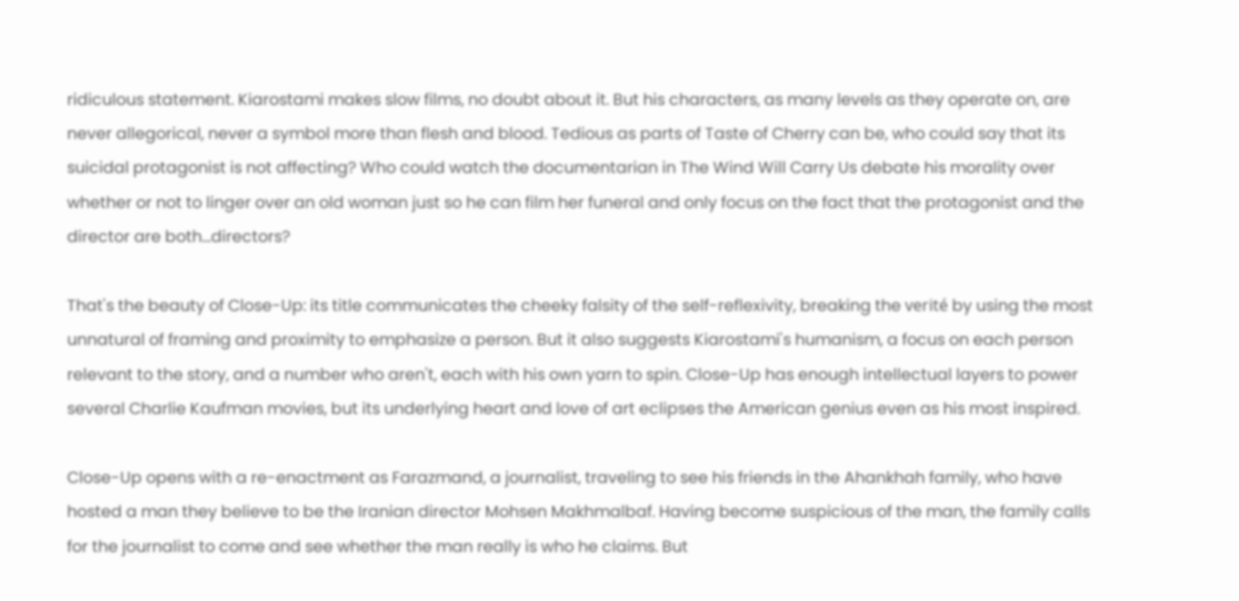ridiculous statement. Kiarostami makes slow films, no doubt about it. But his characters, as many levels as they operate on, are never allegorical, never a symbol more than flesh and blood. Tedious as parts of Taste of Cherry can be, who could say that its suicidal protagonist is not affecting? Who could watch the documentarian in The Wind Will Carry Us debate his morality over whether or not to linger over an old woman just so he can film her funeral and only focus on the fact that the protagonist and the director are both...directors?

That's the beauty of Close-Up: its title communicates the cheeky falsity of the self-reflexivity, breaking the verité by using the most unnatural of framing and proximity to emphasize a person. But it also suggests Kiarostami's humanism, a focus on each person relevant to the story, and a number who aren't, each with his own yarn to spin. Close-Up has enough intellectual layers to power several Charlie Kaufman movies, but its underlying heart and love of art eclipses the American genius even as his most inspired.

Close-Up opens with a re-enactment as Farazmand, a journalist, traveling to see his friends in the Ahankhah family, who have hosted a man they believe to be the Iranian director Mohsen Makhmalbaf. Having become suspicious of the man, the family calls for the journalist to come and see whether the man really is who he claims. But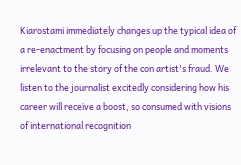Kiarostami immediately changes up the typical idea of a re-enactment by focusing on people and moments irrelevant to the story of the con artist's fraud. We listen to the journalist excitedly considering how his career will receive a boost, so consumed with visions of international recognition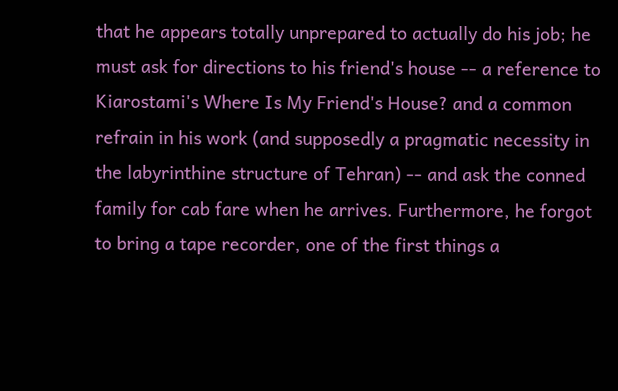that he appears totally unprepared to actually do his job; he must ask for directions to his friend's house -- a reference to Kiarostami's Where Is My Friend's House? and a common refrain in his work (and supposedly a pragmatic necessity in the labyrinthine structure of Tehran) -- and ask the conned family for cab fare when he arrives. Furthermore, he forgot to bring a tape recorder, one of the first things a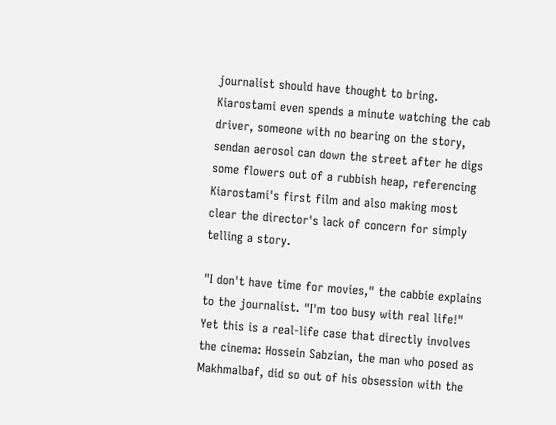journalist should have thought to bring. Kiarostami even spends a minute watching the cab driver, someone with no bearing on the story, sendan aerosol can down the street after he digs some flowers out of a rubbish heap, referencing Kiarostami's first film and also making most clear the director's lack of concern for simply telling a story.

"I don't have time for movies," the cabbie explains to the journalist. "I'm too busy with real life!" Yet this is a real-life case that directly involves the cinema: Hossein Sabzian, the man who posed as Makhmalbaf, did so out of his obsession with the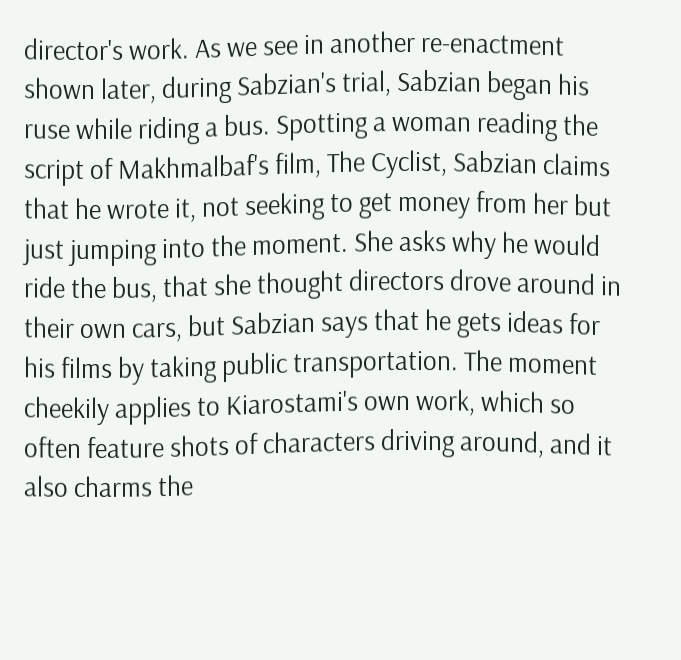director's work. As we see in another re-enactment shown later, during Sabzian's trial, Sabzian began his ruse while riding a bus. Spotting a woman reading the script of Makhmalbaf's film, The Cyclist, Sabzian claims that he wrote it, not seeking to get money from her but just jumping into the moment. She asks why he would ride the bus, that she thought directors drove around in their own cars, but Sabzian says that he gets ideas for his films by taking public transportation. The moment cheekily applies to Kiarostami's own work, which so often feature shots of characters driving around, and it also charms the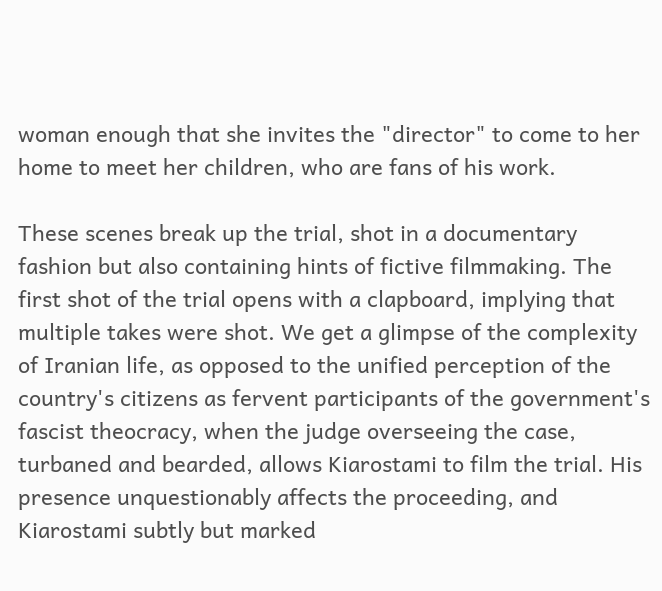woman enough that she invites the "director" to come to her home to meet her children, who are fans of his work.

These scenes break up the trial, shot in a documentary fashion but also containing hints of fictive filmmaking. The first shot of the trial opens with a clapboard, implying that multiple takes were shot. We get a glimpse of the complexity of Iranian life, as opposed to the unified perception of the country's citizens as fervent participants of the government's fascist theocracy, when the judge overseeing the case, turbaned and bearded, allows Kiarostami to film the trial. His presence unquestionably affects the proceeding, and Kiarostami subtly but marked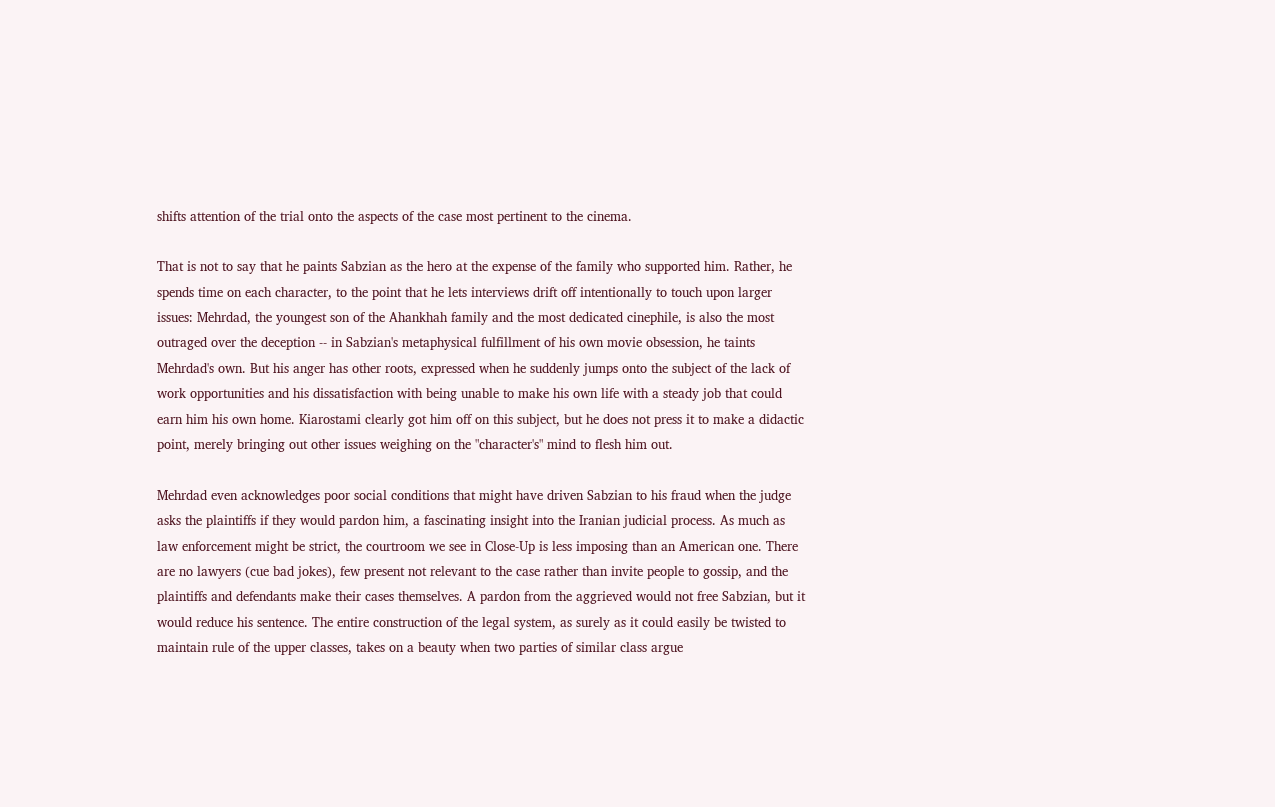shifts attention of the trial onto the aspects of the case most pertinent to the cinema.

That is not to say that he paints Sabzian as the hero at the expense of the family who supported him. Rather, he spends time on each character, to the point that he lets interviews drift off intentionally to touch upon larger issues: Mehrdad, the youngest son of the Ahankhah family and the most dedicated cinephile, is also the most outraged over the deception -- in Sabzian's metaphysical fulfillment of his own movie obsession, he taints Mehrdad's own. But his anger has other roots, expressed when he suddenly jumps onto the subject of the lack of work opportunities and his dissatisfaction with being unable to make his own life with a steady job that could earn him his own home. Kiarostami clearly got him off on this subject, but he does not press it to make a didactic point, merely bringing out other issues weighing on the "character's" mind to flesh him out.

Mehrdad even acknowledges poor social conditions that might have driven Sabzian to his fraud when the judge asks the plaintiffs if they would pardon him, a fascinating insight into the Iranian judicial process. As much as law enforcement might be strict, the courtroom we see in Close-Up is less imposing than an American one. There are no lawyers (cue bad jokes), few present not relevant to the case rather than invite people to gossip, and the plaintiffs and defendants make their cases themselves. A pardon from the aggrieved would not free Sabzian, but it would reduce his sentence. The entire construction of the legal system, as surely as it could easily be twisted to maintain rule of the upper classes, takes on a beauty when two parties of similar class argue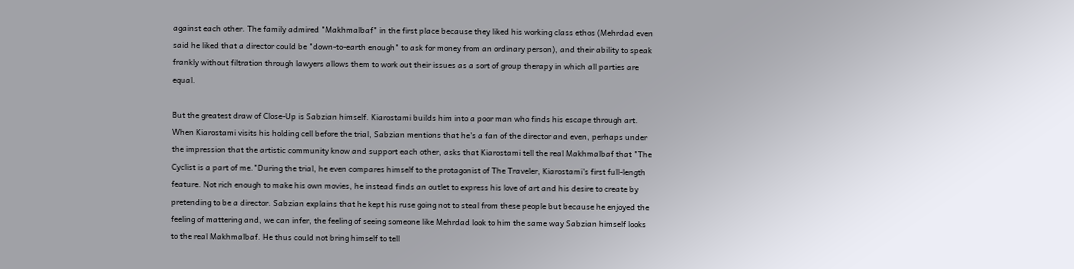against each other. The family admired "Makhmalbaf" in the first place because they liked his working class ethos (Mehrdad even said he liked that a director could be "down-to-earth enough" to ask for money from an ordinary person), and their ability to speak frankly without filtration through lawyers allows them to work out their issues as a sort of group therapy in which all parties are equal.

But the greatest draw of Close-Up is Sabzian himself. Kiarostami builds him into a poor man who finds his escape through art. When Kiarostami visits his holding cell before the trial, Sabzian mentions that he's a fan of the director and even, perhaps under the impression that the artistic community know and support each other, asks that Kiarostami tell the real Makhmalbaf that "The Cyclist is a part of me."During the trial, he even compares himself to the protagonist of The Traveler, Kiarostami's first full-length feature. Not rich enough to make his own movies, he instead finds an outlet to express his love of art and his desire to create by pretending to be a director. Sabzian explains that he kept his ruse going not to steal from these people but because he enjoyed the feeling of mattering and, we can infer, the feeling of seeing someone like Mehrdad look to him the same way Sabzian himself looks to the real Makhmalbaf. He thus could not bring himself to tell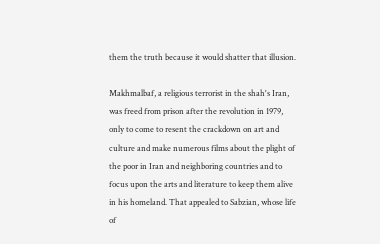them the truth because it would shatter that illusion.

Makhmalbaf, a religious terrorist in the shah's Iran, was freed from prison after the revolution in 1979, only to come to resent the crackdown on art and culture and make numerous films about the plight of the poor in Iran and neighboring countries and to focus upon the arts and literature to keep them alive in his homeland. That appealed to Sabzian, whose life of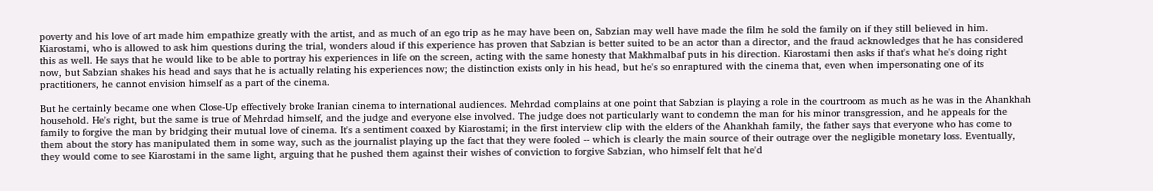poverty and his love of art made him empathize greatly with the artist, and as much of an ego trip as he may have been on, Sabzian may well have made the film he sold the family on if they still believed in him. Kiarostami, who is allowed to ask him questions during the trial, wonders aloud if this experience has proven that Sabzian is better suited to be an actor than a director, and the fraud acknowledges that he has considered this as well. He says that he would like to be able to portray his experiences in life on the screen, acting with the same honesty that Makhmalbaf puts in his direction. Kiarostami then asks if that's what he's doing right now, but Sabzian shakes his head and says that he is actually relating his experiences now; the distinction exists only in his head, but he's so enraptured with the cinema that, even when impersonating one of its practitioners, he cannot envision himself as a part of the cinema.

But he certainly became one when Close-Up effectively broke Iranian cinema to international audiences. Mehrdad complains at one point that Sabzian is playing a role in the courtroom as much as he was in the Ahankhah household. He's right, but the same is true of Mehrdad himself, and the judge and everyone else involved. The judge does not particularly want to condemn the man for his minor transgression, and he appeals for the family to forgive the man by bridging their mutual love of cinema. It's a sentiment coaxed by Kiarostami; in the first interview clip with the elders of the Ahankhah family, the father says that everyone who has come to them about the story has manipulated them in some way, such as the journalist playing up the fact that they were fooled -- which is clearly the main source of their outrage over the negligible monetary loss. Eventually, they would come to see Kiarostami in the same light, arguing that he pushed them against their wishes of conviction to forgive Sabzian, who himself felt that he'd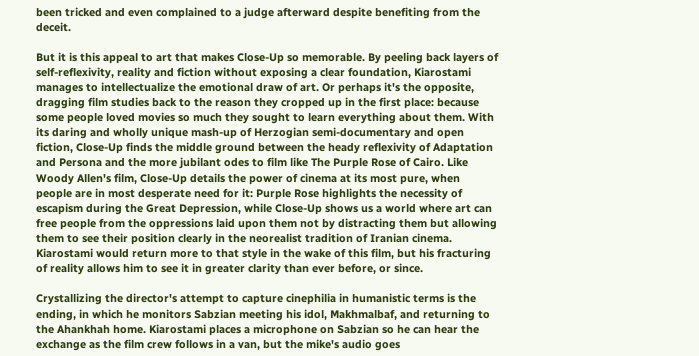been tricked and even complained to a judge afterward despite benefiting from the deceit.

But it is this appeal to art that makes Close-Up so memorable. By peeling back layers of self-reflexivity, reality and fiction without exposing a clear foundation, Kiarostami manages to intellectualize the emotional draw of art. Or perhaps it's the opposite, dragging film studies back to the reason they cropped up in the first place: because some people loved movies so much they sought to learn everything about them. With its daring and wholly unique mash-up of Herzogian semi-documentary and open fiction, Close-Up finds the middle ground between the heady reflexivity of Adaptation and Persona and the more jubilant odes to film like The Purple Rose of Cairo. Like Woody Allen's film, Close-Up details the power of cinema at its most pure, when people are in most desperate need for it: Purple Rose highlights the necessity of escapism during the Great Depression, while Close-Up shows us a world where art can free people from the oppressions laid upon them not by distracting them but allowing them to see their position clearly in the neorealist tradition of Iranian cinema. Kiarostami would return more to that style in the wake of this film, but his fracturing of reality allows him to see it in greater clarity than ever before, or since.

Crystallizing the director's attempt to capture cinephilia in humanistic terms is the ending, in which he monitors Sabzian meeting his idol, Makhmalbaf, and returning to the Ahankhah home. Kiarostami places a microphone on Sabzian so he can hear the exchange as the film crew follows in a van, but the mike's audio goes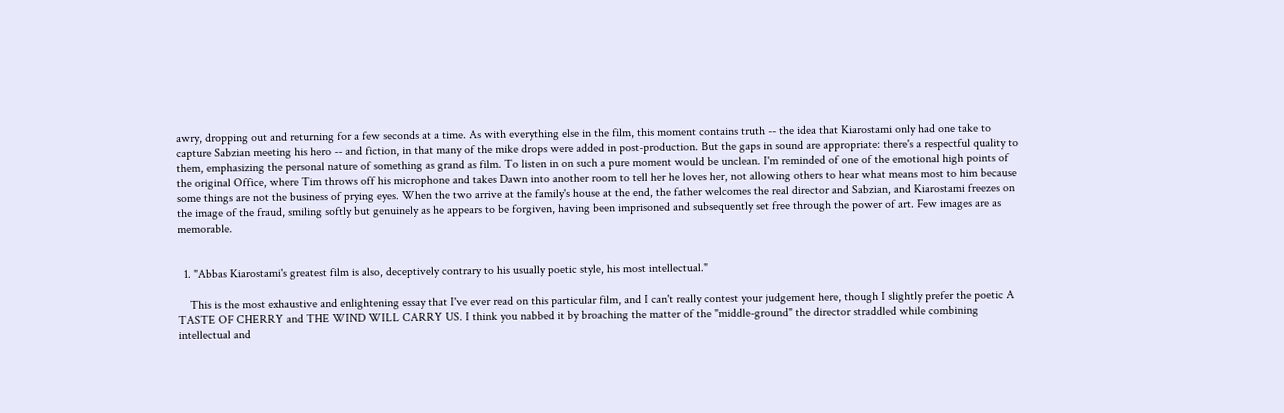awry, dropping out and returning for a few seconds at a time. As with everything else in the film, this moment contains truth -- the idea that Kiarostami only had one take to capture Sabzian meeting his hero -- and fiction, in that many of the mike drops were added in post-production. But the gaps in sound are appropriate: there's a respectful quality to them, emphasizing the personal nature of something as grand as film. To listen in on such a pure moment would be unclean. I'm reminded of one of the emotional high points of the original Office, where Tim throws off his microphone and takes Dawn into another room to tell her he loves her, not allowing others to hear what means most to him because some things are not the business of prying eyes. When the two arrive at the family's house at the end, the father welcomes the real director and Sabzian, and Kiarostami freezes on the image of the fraud, smiling softly but genuinely as he appears to be forgiven, having been imprisoned and subsequently set free through the power of art. Few images are as memorable.


  1. "Abbas Kiarostami's greatest film is also, deceptively contrary to his usually poetic style, his most intellectual."

    This is the most exhaustive and enlightening essay that I've ever read on this particular film, and I can't really contest your judgement here, though I slightly prefer the poetic A TASTE OF CHERRY and THE WIND WILL CARRY US. I think you nabbed it by broaching the matter of the "middle-ground" the director straddled while combining intellectual and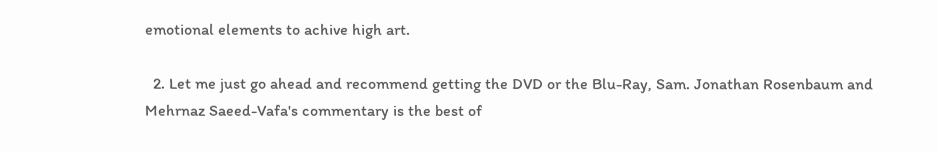emotional elements to achive high art.

  2. Let me just go ahead and recommend getting the DVD or the Blu-Ray, Sam. Jonathan Rosenbaum and Mehrnaz Saeed-Vafa's commentary is the best of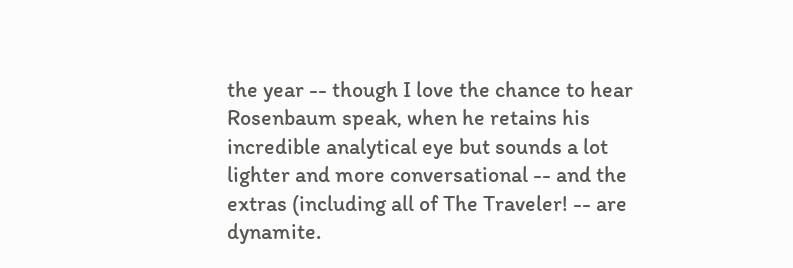the year -- though I love the chance to hear Rosenbaum speak, when he retains his incredible analytical eye but sounds a lot lighter and more conversational -- and the extras (including all of The Traveler! -- are dynamite.